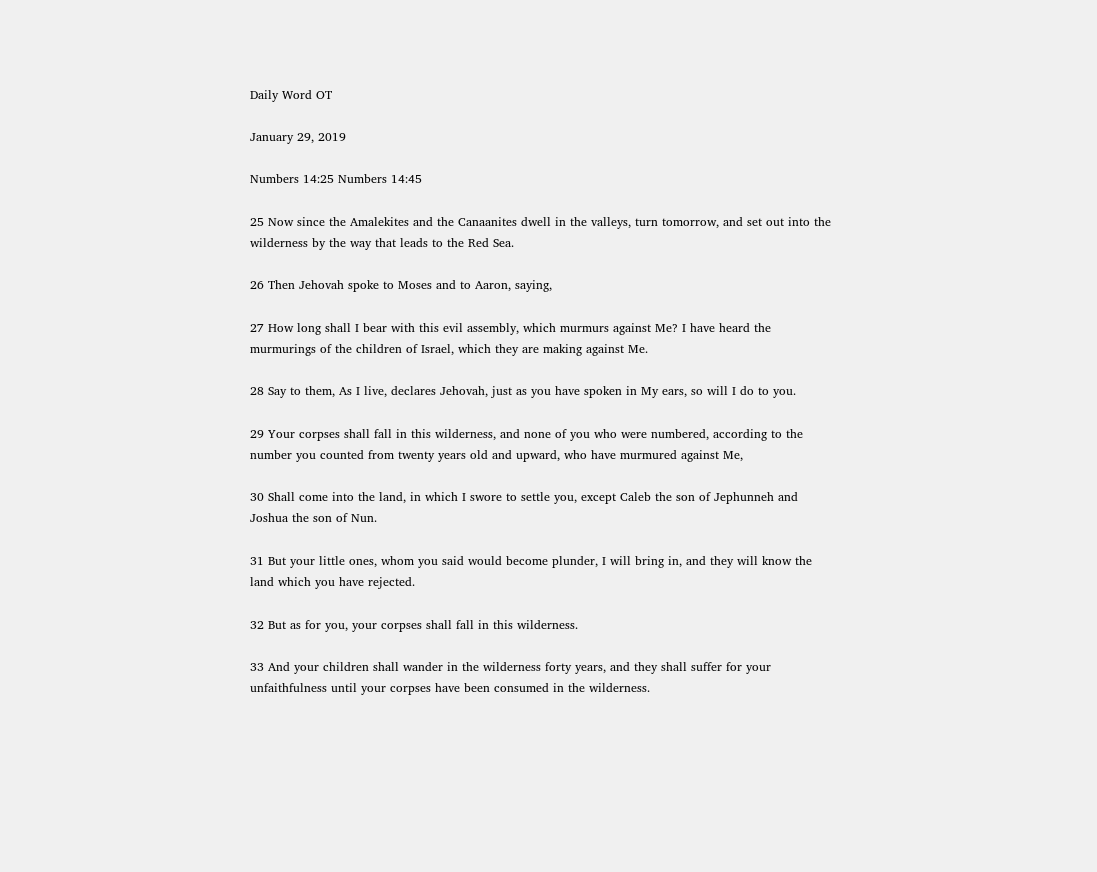Daily Word OT

January 29, 2019

Numbers 14:25 Numbers 14:45

25 Now since the Amalekites and the Canaanites dwell in the valleys, turn tomorrow, and set out into the wilderness by the way that leads to the Red Sea.

26 Then Jehovah spoke to Moses and to Aaron, saying,

27 How long shall I bear with this evil assembly, which murmurs against Me? I have heard the murmurings of the children of Israel, which they are making against Me.

28 Say to them, As I live, declares Jehovah, just as you have spoken in My ears, so will I do to you.

29 Your corpses shall fall in this wilderness, and none of you who were numbered, according to the number you counted from twenty years old and upward, who have murmured against Me,

30 Shall come into the land, in which I swore to settle you, except Caleb the son of Jephunneh and Joshua the son of Nun.

31 But your little ones, whom you said would become plunder, I will bring in, and they will know the land which you have rejected.

32 But as for you, your corpses shall fall in this wilderness.

33 And your children shall wander in the wilderness forty years, and they shall suffer for your unfaithfulness until your corpses have been consumed in the wilderness.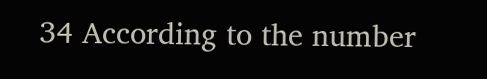34 According to the number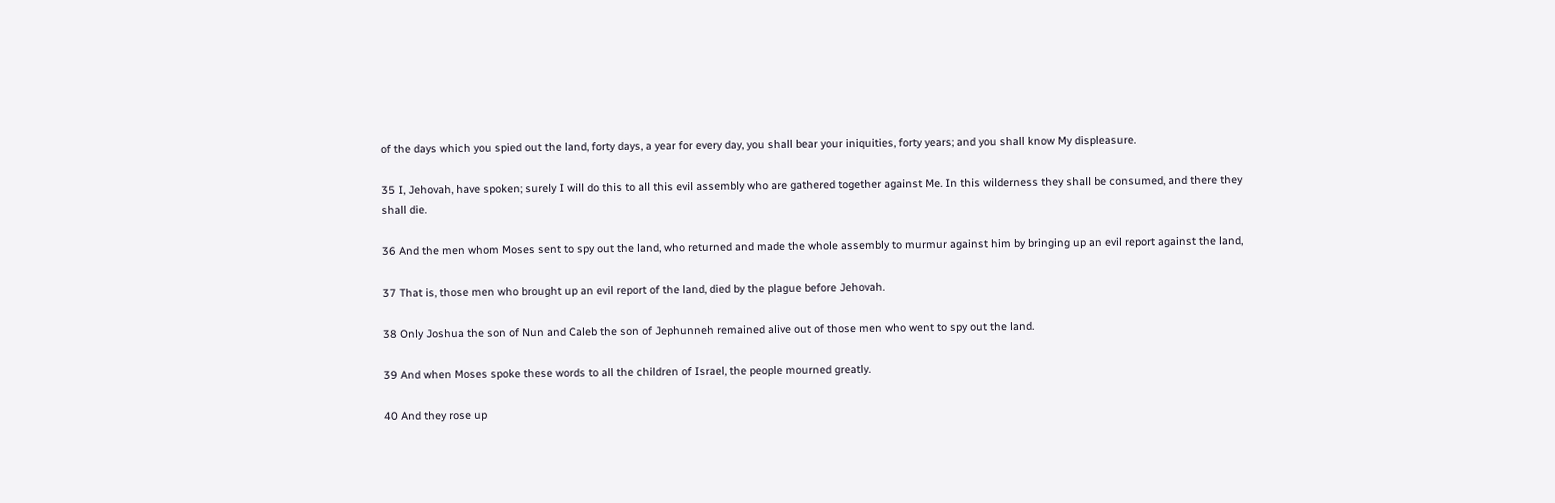of the days which you spied out the land, forty days, a year for every day, you shall bear your iniquities, forty years; and you shall know My displeasure.

35 I, Jehovah, have spoken; surely I will do this to all this evil assembly who are gathered together against Me. In this wilderness they shall be consumed, and there they shall die.

36 And the men whom Moses sent to spy out the land, who returned and made the whole assembly to murmur against him by bringing up an evil report against the land,

37 That is, those men who brought up an evil report of the land, died by the plague before Jehovah.

38 Only Joshua the son of Nun and Caleb the son of Jephunneh remained alive out of those men who went to spy out the land.

39 And when Moses spoke these words to all the children of Israel, the people mourned greatly.

40 And they rose up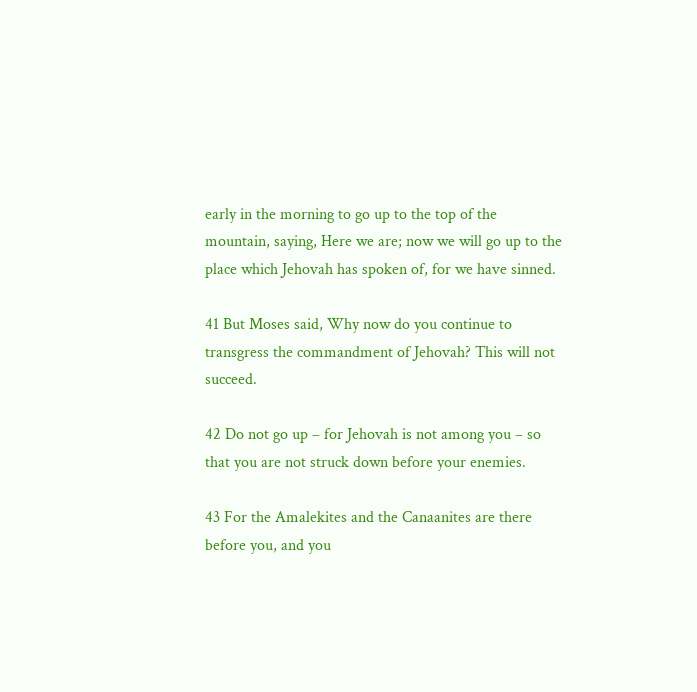early in the morning to go up to the top of the mountain, saying, Here we are; now we will go up to the place which Jehovah has spoken of, for we have sinned.

41 But Moses said, Why now do you continue to transgress the commandment of Jehovah? This will not succeed.

42 Do not go up – for Jehovah is not among you – so that you are not struck down before your enemies.

43 For the Amalekites and the Canaanites are there before you, and you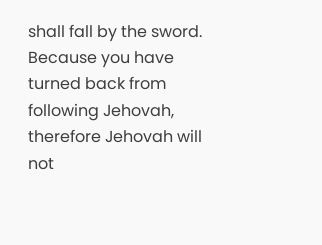shall fall by the sword. Because you have turned back from following Jehovah, therefore Jehovah will not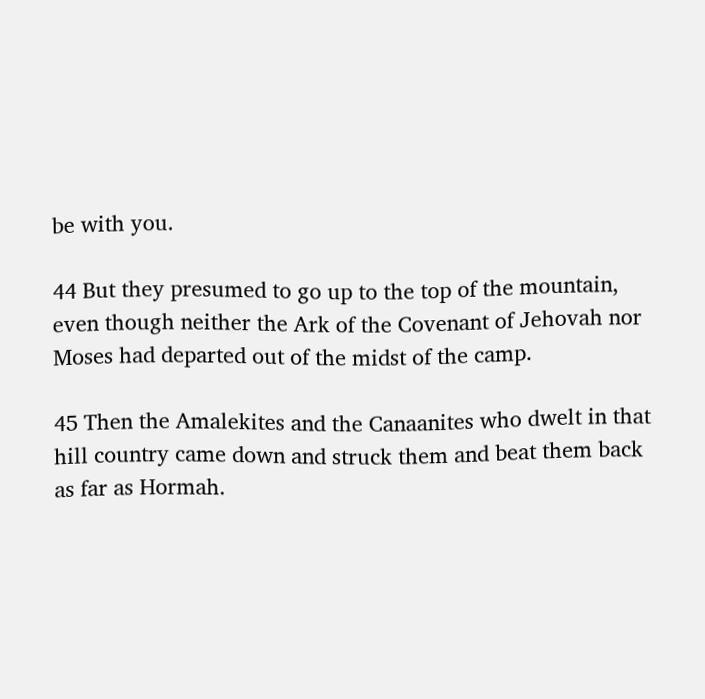be with you.

44 But they presumed to go up to the top of the mountain, even though neither the Ark of the Covenant of Jehovah nor Moses had departed out of the midst of the camp.

45 Then the Amalekites and the Canaanites who dwelt in that hill country came down and struck them and beat them back as far as Hormah.